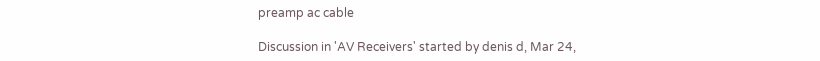preamp ac cable

Discussion in 'AV Receivers' started by denis d, Mar 24,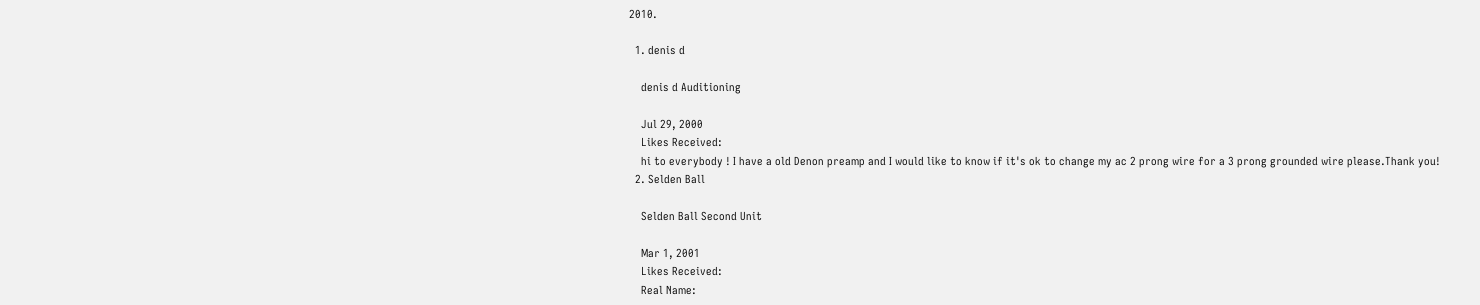2010.

  1. denis d

    denis d Auditioning

    Jul 29, 2000
    Likes Received:
    hi to everybody ! I have a old Denon preamp and I would like to know if it's ok to change my ac 2 prong wire for a 3 prong grounded wire please.Thank you!
  2. Selden Ball

    Selden Ball Second Unit

    Mar 1, 2001
    Likes Received:
    Real Name: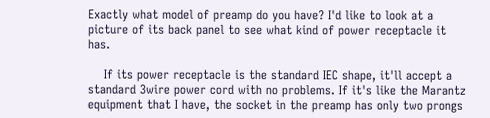Exactly what model of preamp do you have? I'd like to look at a picture of its back panel to see what kind of power receptacle it has.

    If its power receptacle is the standard IEC shape, it'll accept a standard 3wire power cord with no problems. If it's like the Marantz equipment that I have, the socket in the preamp has only two prongs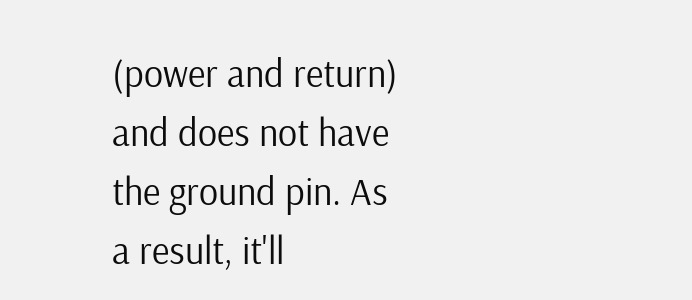(power and return) and does not have the ground pin. As a result, it'll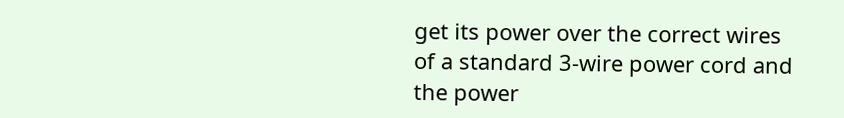get its power over the correct wires of a standard 3-wire power cord and the power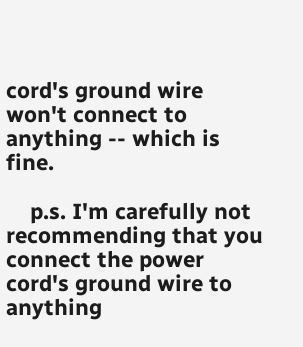cord's ground wire won't connect to anything -- which is fine.

    p.s. I'm carefully not recommending that you connect the power cord's ground wire to anything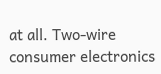at all. Two-wire consumer electronics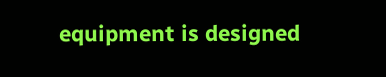equipment is designed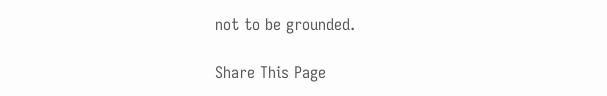not to be grounded.

Share This Page